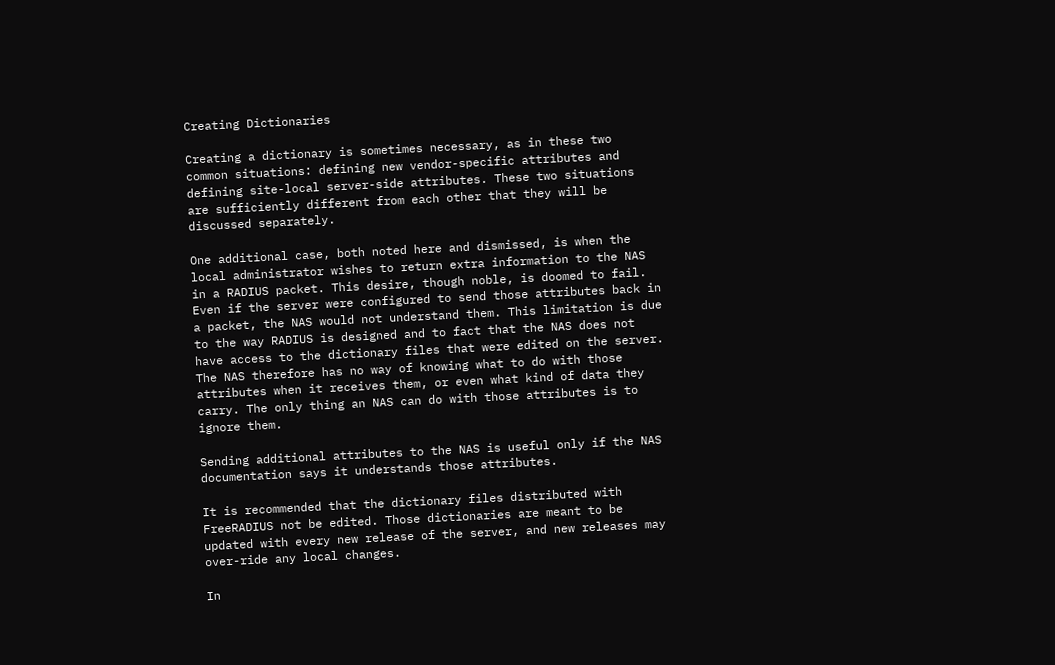Creating Dictionaries

Creating a dictionary is sometimes necessary, as in these two common situations: defining new vendor-specific attributes and defining site-local server-side attributes. These two situations are sufficiently different from each other that they will be discussed separately.

One additional case, both noted here and dismissed, is when the local administrator wishes to return extra information to the NAS in a RADIUS packet. This desire, though noble, is doomed to fail. Even if the server were configured to send those attributes back in a packet, the NAS would not understand them. This limitation is due to the way RADIUS is designed and to fact that the NAS does not have access to the dictionary files that were edited on the server. The NAS therefore has no way of knowing what to do with those attributes when it receives them, or even what kind of data they carry. The only thing an NAS can do with those attributes is to ignore them.

Sending additional attributes to the NAS is useful only if the NAS documentation says it understands those attributes.

It is recommended that the dictionary files distributed with FreeRADIUS not be edited. Those dictionaries are meant to be updated with every new release of the server, and new releases may over-ride any local changes.

In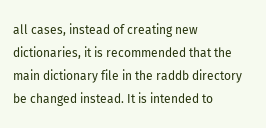all cases, instead of creating new dictionaries, it is recommended that the main dictionary file in the raddb directory be changed instead. It is intended to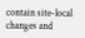contain site-local changes and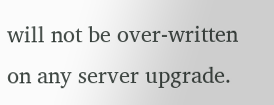will not be over-written on any server upgrade.